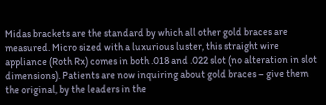Midas brackets are the standard by which all other gold braces are measured. Micro sized with a luxurious luster, this straight wire appliance (Roth Rx) comes in both .018 and .022 slot (no alteration in slot dimensions). Patients are now inquiring about gold braces – give them the original, by the leaders in the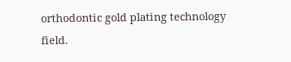orthodontic gold plating technology field.